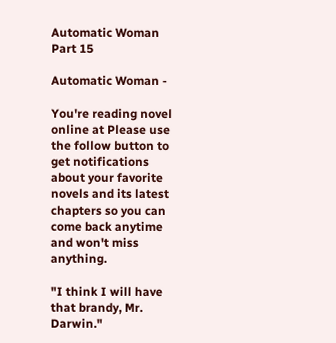Automatic Woman Part 15

Automatic Woman -

You're reading novel online at Please use the follow button to get notifications about your favorite novels and its latest chapters so you can come back anytime and won't miss anything.

"I think I will have that brandy, Mr. Darwin."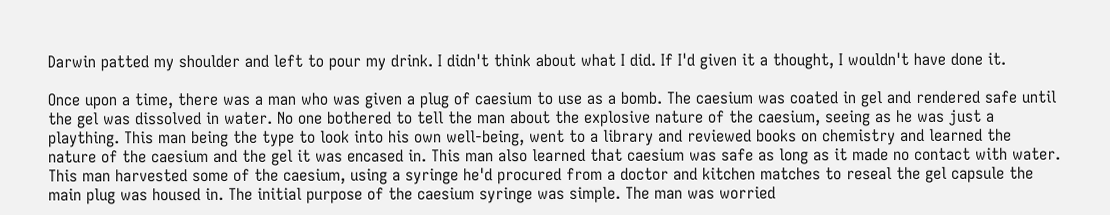Darwin patted my shoulder and left to pour my drink. I didn't think about what I did. If I'd given it a thought, I wouldn't have done it.

Once upon a time, there was a man who was given a plug of caesium to use as a bomb. The caesium was coated in gel and rendered safe until the gel was dissolved in water. No one bothered to tell the man about the explosive nature of the caesium, seeing as he was just a plaything. This man being the type to look into his own well-being, went to a library and reviewed books on chemistry and learned the nature of the caesium and the gel it was encased in. This man also learned that caesium was safe as long as it made no contact with water. This man harvested some of the caesium, using a syringe he'd procured from a doctor and kitchen matches to reseal the gel capsule the main plug was housed in. The initial purpose of the caesium syringe was simple. The man was worried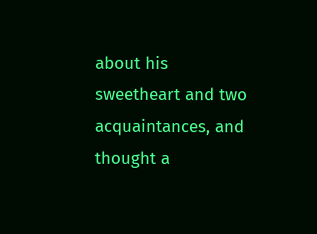about his sweetheart and two acquaintances, and thought a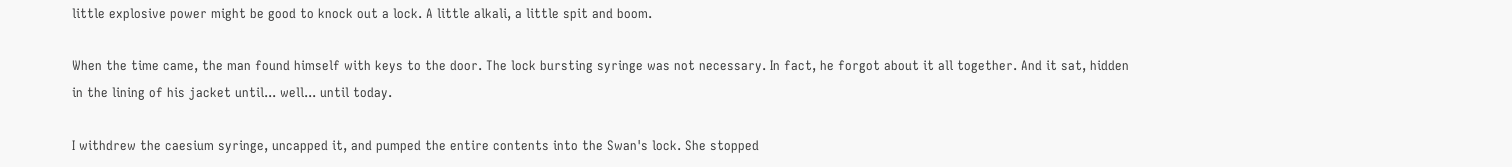little explosive power might be good to knock out a lock. A little alkali, a little spit and boom.

When the time came, the man found himself with keys to the door. The lock bursting syringe was not necessary. In fact, he forgot about it all together. And it sat, hidden in the lining of his jacket until... well... until today.

I withdrew the caesium syringe, uncapped it, and pumped the entire contents into the Swan's lock. She stopped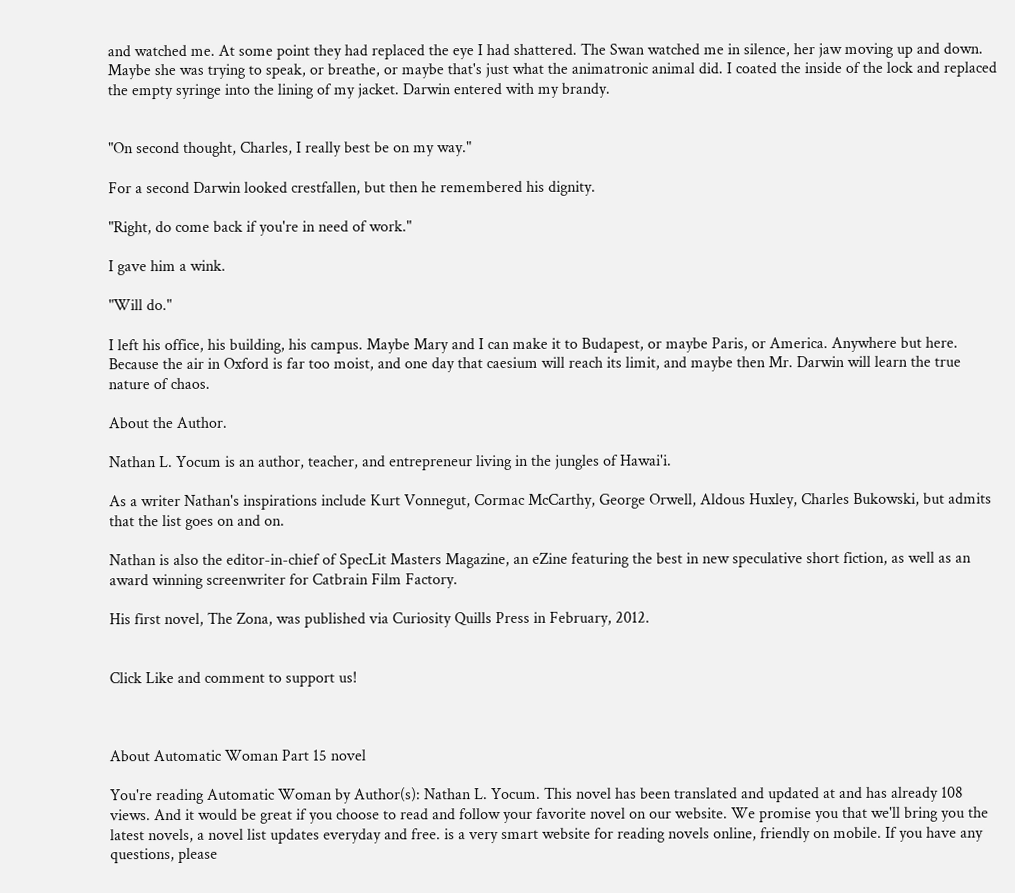and watched me. At some point they had replaced the eye I had shattered. The Swan watched me in silence, her jaw moving up and down. Maybe she was trying to speak, or breathe, or maybe that's just what the animatronic animal did. I coated the inside of the lock and replaced the empty syringe into the lining of my jacket. Darwin entered with my brandy.


"On second thought, Charles, I really best be on my way."

For a second Darwin looked crestfallen, but then he remembered his dignity.

"Right, do come back if you're in need of work."

I gave him a wink.

"Will do."

I left his office, his building, his campus. Maybe Mary and I can make it to Budapest, or maybe Paris, or America. Anywhere but here. Because the air in Oxford is far too moist, and one day that caesium will reach its limit, and maybe then Mr. Darwin will learn the true nature of chaos.

About the Author.

Nathan L. Yocum is an author, teacher, and entrepreneur living in the jungles of Hawai'i.

As a writer Nathan's inspirations include Kurt Vonnegut, Cormac McCarthy, George Orwell, Aldous Huxley, Charles Bukowski, but admits that the list goes on and on.

Nathan is also the editor-in-chief of SpecLit Masters Magazine, an eZine featuring the best in new speculative short fiction, as well as an award winning screenwriter for Catbrain Film Factory.

His first novel, The Zona, was published via Curiosity Quills Press in February, 2012.


Click Like and comment to support us!



About Automatic Woman Part 15 novel

You're reading Automatic Woman by Author(s): Nathan L. Yocum. This novel has been translated and updated at and has already 108 views. And it would be great if you choose to read and follow your favorite novel on our website. We promise you that we'll bring you the latest novels, a novel list updates everyday and free. is a very smart website for reading novels online, friendly on mobile. If you have any questions, please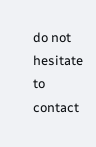do not hesitate to contact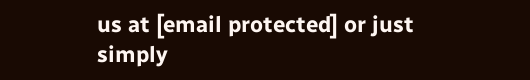us at [email protected] or just simply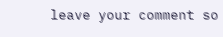leave your comment so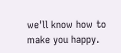we'll know how to make you happy.